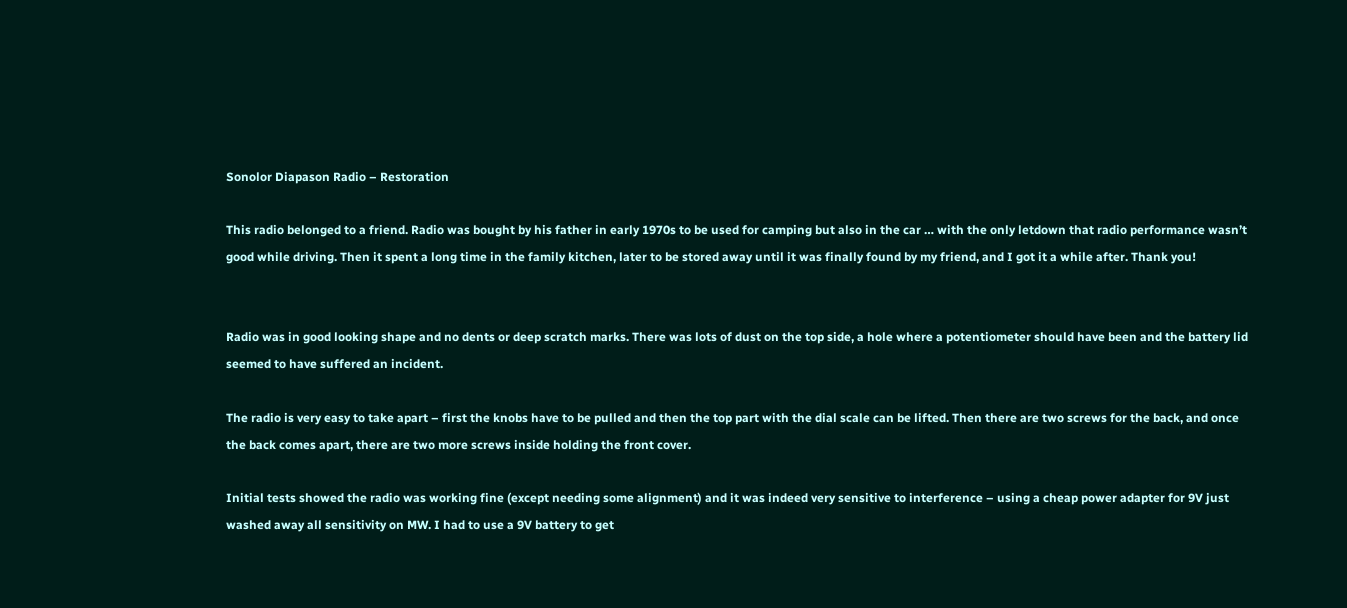Sonolor Diapason Radio – Restoration

This radio belonged to a friend. Radio was bought by his father in early 1970s to be used for camping but also in the car … with the only letdown that radio performance wasn’t good while driving. Then it spent a long time in the family kitchen, later to be stored away until it was finally found by my friend, and I got it a while after. Thank you!


Radio was in good looking shape and no dents or deep scratch marks. There was lots of dust on the top side, a hole where a potentiometer should have been and the battery lid seemed to have suffered an incident.

The radio is very easy to take apart – first the knobs have to be pulled and then the top part with the dial scale can be lifted. Then there are two screws for the back, and once the back comes apart, there are two more screws inside holding the front cover.

Initial tests showed the radio was working fine (except needing some alignment) and it was indeed very sensitive to interference – using a cheap power adapter for 9V just washed away all sensitivity on MW. I had to use a 9V battery to get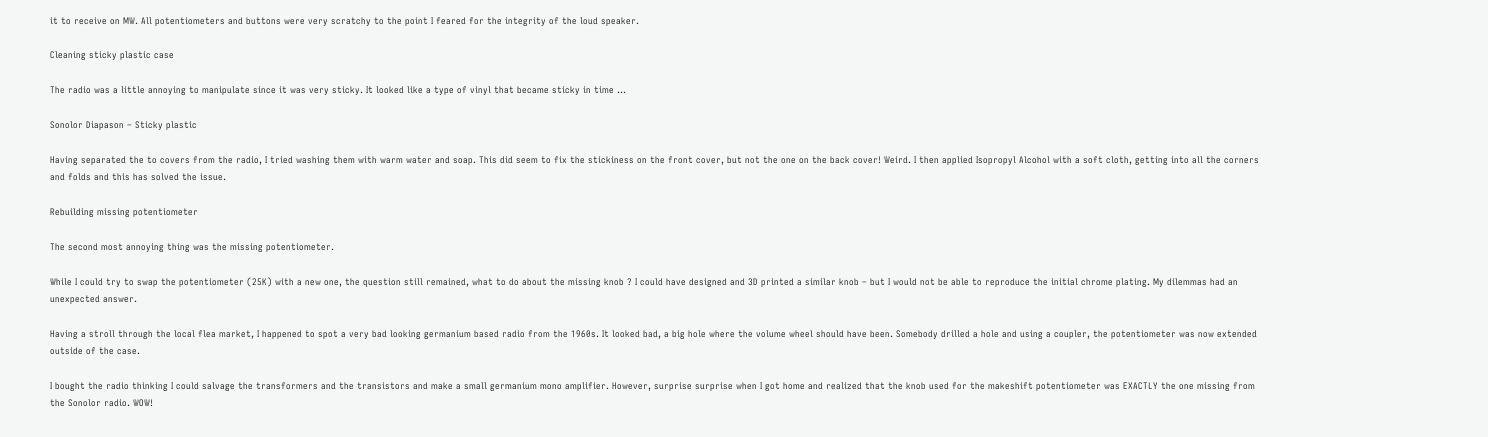it to receive on MW. All potentiometers and buttons were very scratchy to the point I feared for the integrity of the loud speaker.

Cleaning sticky plastic case

The radio was a little annoying to manipulate since it was very sticky. It looked like a type of vinyl that became sticky in time …

Sonolor Diapason – Sticky plastic

Having separated the to covers from the radio, I tried washing them with warm water and soap. This did seem to fix the stickiness on the front cover, but not the one on the back cover! Weird. I then applied Isopropyl Alcohol with a soft cloth, getting into all the corners and folds and this has solved the issue.

Rebuilding missing potentiometer

The second most annoying thing was the missing potentiometer.

While I could try to swap the potentiometer (25K) with a new one, the question still remained, what to do about the missing knob ? I could have designed and 3D printed a similar knob – but I would not be able to reproduce the initial chrome plating. My dilemmas had an unexpected answer.

Having a stroll through the local flea market, I happened to spot a very bad looking germanium based radio from the 1960s. It looked bad, a big hole where the volume wheel should have been. Somebody drilled a hole and using a coupler, the potentiometer was now extended outside of the case.

I bought the radio thinking I could salvage the transformers and the transistors and make a small germanium mono amplifier. However, surprise surprise when I got home and realized that the knob used for the makeshift potentiometer was EXACTLY the one missing from the Sonolor radio. WOW!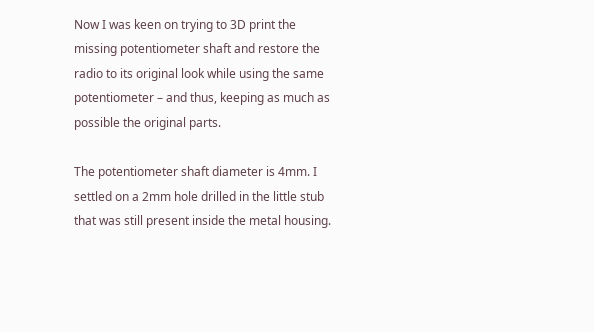Now I was keen on trying to 3D print the missing potentiometer shaft and restore the radio to its original look while using the same potentiometer – and thus, keeping as much as possible the original parts.

The potentiometer shaft diameter is 4mm. I settled on a 2mm hole drilled in the little stub that was still present inside the metal housing.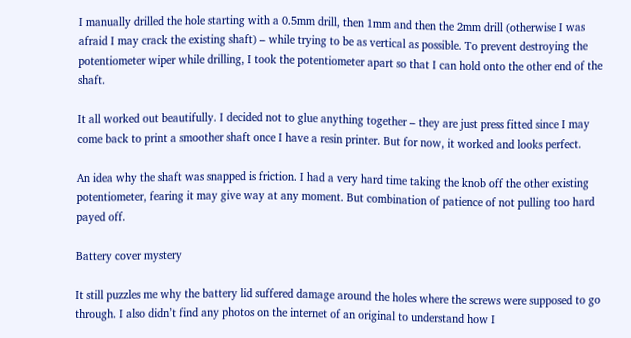I manually drilled the hole starting with a 0.5mm drill, then 1mm and then the 2mm drill (otherwise I was afraid I may crack the existing shaft) – while trying to be as vertical as possible. To prevent destroying the potentiometer wiper while drilling, I took the potentiometer apart so that I can hold onto the other end of the shaft.

It all worked out beautifully. I decided not to glue anything together – they are just press fitted since I may come back to print a smoother shaft once I have a resin printer. But for now, it worked and looks perfect.

An idea why the shaft was snapped is friction. I had a very hard time taking the knob off the other existing potentiometer, fearing it may give way at any moment. But combination of patience of not pulling too hard payed off.

Battery cover mystery

It still puzzles me why the battery lid suffered damage around the holes where the screws were supposed to go through. I also didn’t find any photos on the internet of an original to understand how I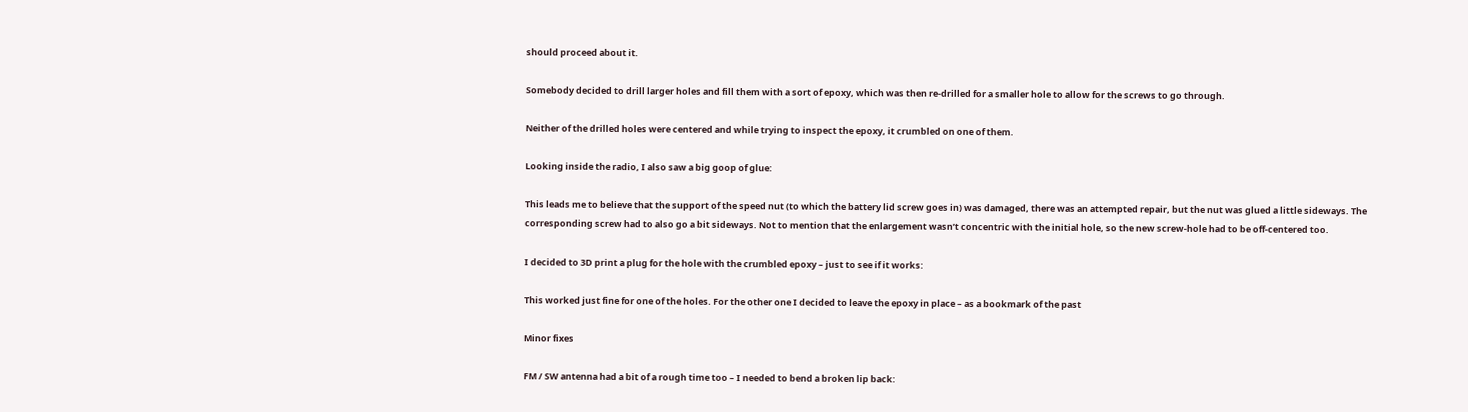should proceed about it.

Somebody decided to drill larger holes and fill them with a sort of epoxy, which was then re-drilled for a smaller hole to allow for the screws to go through.

Neither of the drilled holes were centered and while trying to inspect the epoxy, it crumbled on one of them.

Looking inside the radio, I also saw a big goop of glue:

This leads me to believe that the support of the speed nut (to which the battery lid screw goes in) was damaged, there was an attempted repair, but the nut was glued a little sideways. The corresponding screw had to also go a bit sideways. Not to mention that the enlargement wasn’t concentric with the initial hole, so the new screw-hole had to be off-centered too.

I decided to 3D print a plug for the hole with the crumbled epoxy – just to see if it works:

This worked just fine for one of the holes. For the other one I decided to leave the epoxy in place – as a bookmark of the past

Minor fixes

FM / SW antenna had a bit of a rough time too – I needed to bend a broken lip back: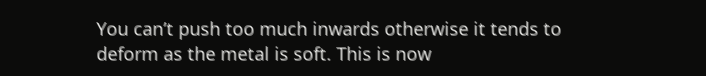You can’t push too much inwards otherwise it tends to deform as the metal is soft. This is now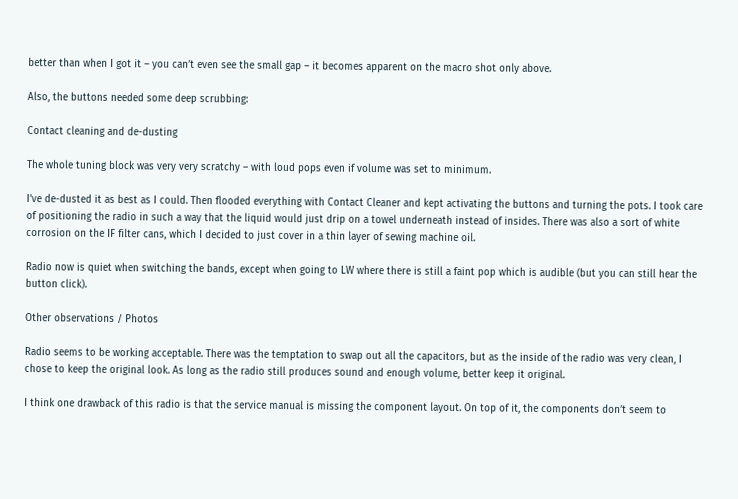better than when I got it – you can’t even see the small gap – it becomes apparent on the macro shot only above.

Also, the buttons needed some deep scrubbing:

Contact cleaning and de-dusting

The whole tuning block was very very scratchy – with loud pops even if volume was set to minimum.

I’ve de-dusted it as best as I could. Then flooded everything with Contact Cleaner and kept activating the buttons and turning the pots. I took care of positioning the radio in such a way that the liquid would just drip on a towel underneath instead of insides. There was also a sort of white corrosion on the IF filter cans, which I decided to just cover in a thin layer of sewing machine oil.

Radio now is quiet when switching the bands, except when going to LW where there is still a faint pop which is audible (but you can still hear the button click).

Other observations / Photos

Radio seems to be working acceptable. There was the temptation to swap out all the capacitors, but as the inside of the radio was very clean, I chose to keep the original look. As long as the radio still produces sound and enough volume, better keep it original.

I think one drawback of this radio is that the service manual is missing the component layout. On top of it, the components don’t seem to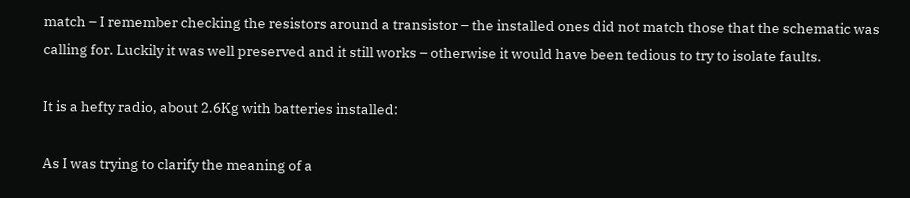match – I remember checking the resistors around a transistor – the installed ones did not match those that the schematic was calling for. Luckily it was well preserved and it still works – otherwise it would have been tedious to try to isolate faults.

It is a hefty radio, about 2.6Kg with batteries installed:

As I was trying to clarify the meaning of a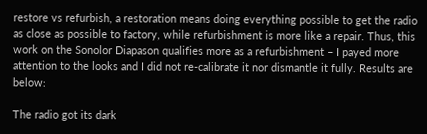restore vs refurbish, a restoration means doing everything possible to get the radio as close as possible to factory, while refurbishment is more like a repair. Thus, this work on the Sonolor Diapason qualifies more as a refurbishment – I payed more attention to the looks and I did not re-calibrate it nor dismantle it fully. Results are below:

The radio got its dark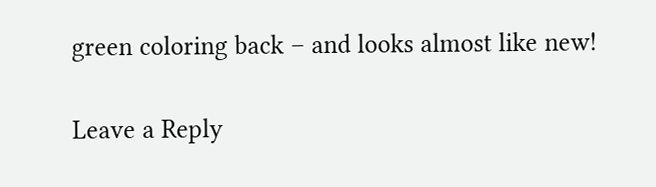green coloring back – and looks almost like new!

Leave a Reply